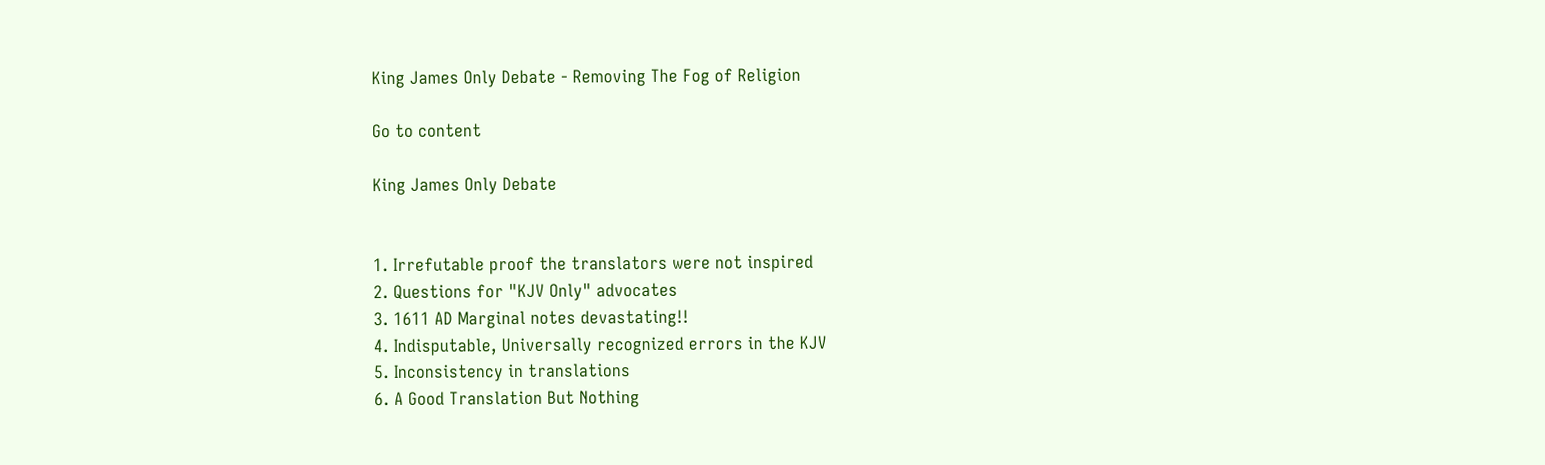King James Only Debate - Removing The Fog of Religion

Go to content

King James Only Debate


1. Irrefutable proof the translators were not inspired
2. Questions for "KJV Only" advocates
3. 1611 AD Marginal notes devastating!!
4. Indisputable, Universally recognized errors in the KJV
5. Inconsistency in translations
6. A Good Translation But Nothing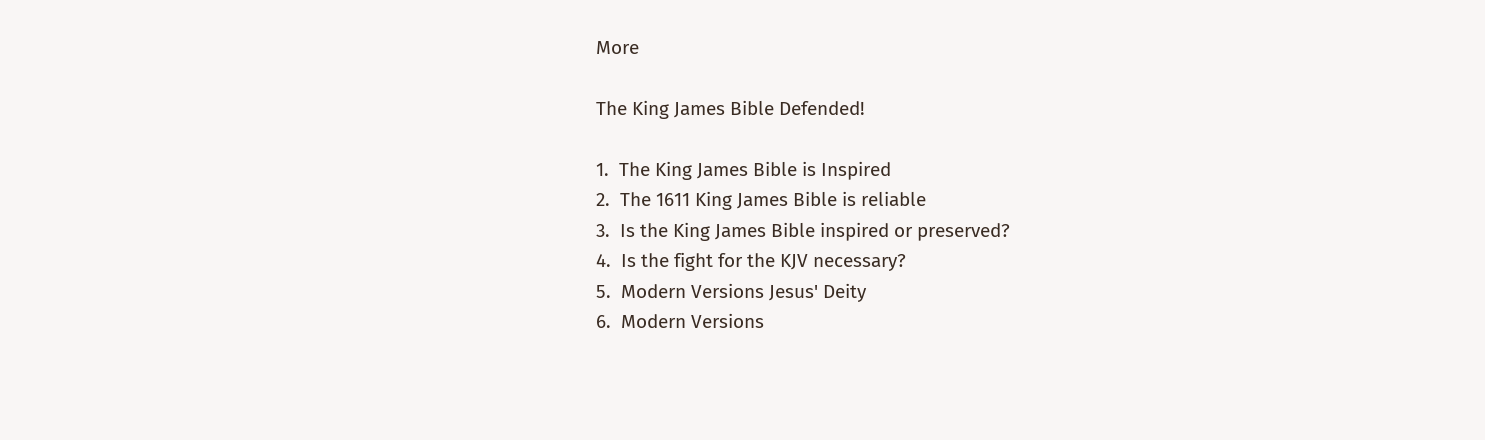More

The King James Bible Defended!

1.  The King James Bible is Inspired
2.  The 1611 King James Bible is reliable
3.  Is the King James Bible inspired or preserved?
4.  Is the fight for the KJV necessary?
5.  Modern Versions Jesus' Deity
6.  Modern Versions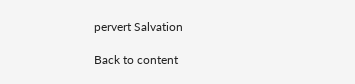pervert Salvation

Back to content